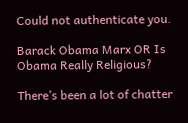Could not authenticate you.

Barack Obama Marx OR Is Obama Really Religious?

There’s been a lot of chatter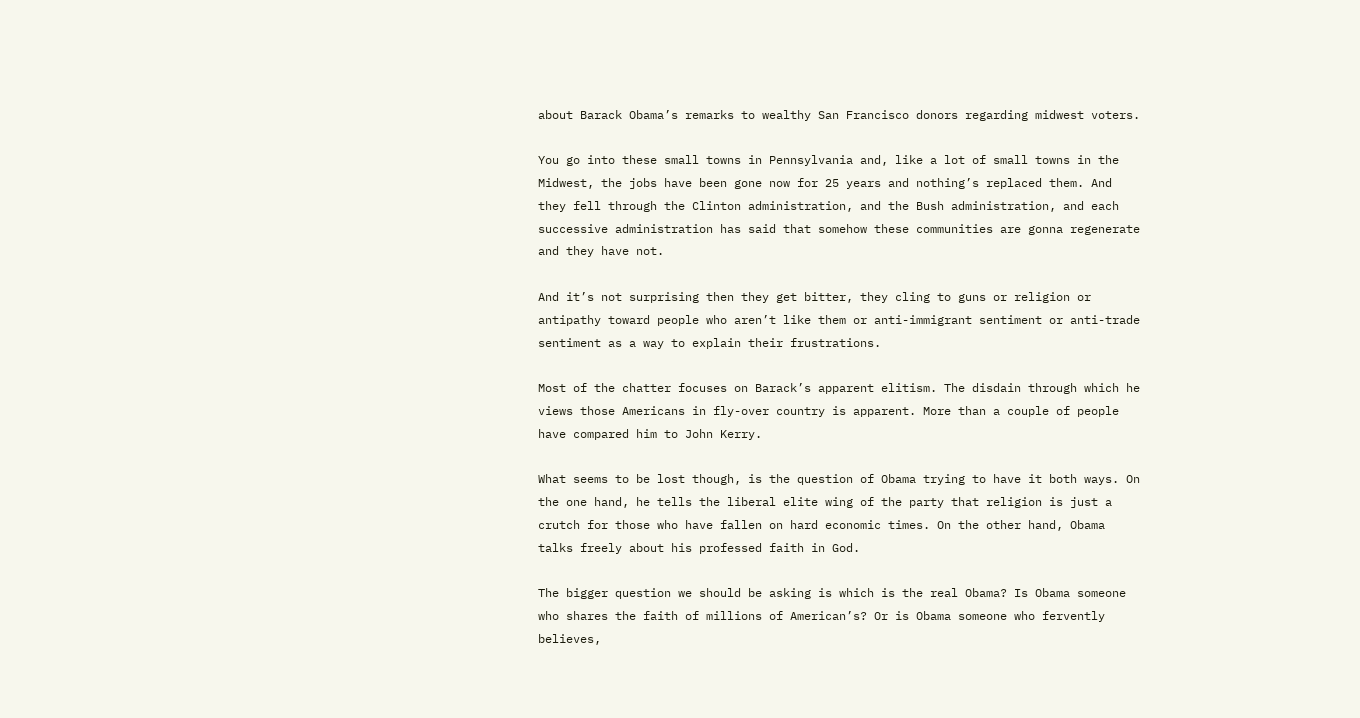about Barack Obama’s remarks to wealthy San Francisco donors regarding midwest voters.

You go into these small towns in Pennsylvania and, like a lot of small towns in the Midwest, the jobs have been gone now for 25 years and nothing’s replaced them. And they fell through the Clinton administration, and the Bush administration, and each successive administration has said that somehow these communities are gonna regenerate and they have not.

And it’s not surprising then they get bitter, they cling to guns or religion or antipathy toward people who aren’t like them or anti-immigrant sentiment or anti-trade sentiment as a way to explain their frustrations.

Most of the chatter focuses on Barack’s apparent elitism. The disdain through which he views those Americans in fly-over country is apparent. More than a couple of people have compared him to John Kerry.

What seems to be lost though, is the question of Obama trying to have it both ways. On the one hand, he tells the liberal elite wing of the party that religion is just a crutch for those who have fallen on hard economic times. On the other hand, Obama talks freely about his professed faith in God.

The bigger question we should be asking is which is the real Obama? Is Obama someone who shares the faith of millions of American’s? Or is Obama someone who fervently believes,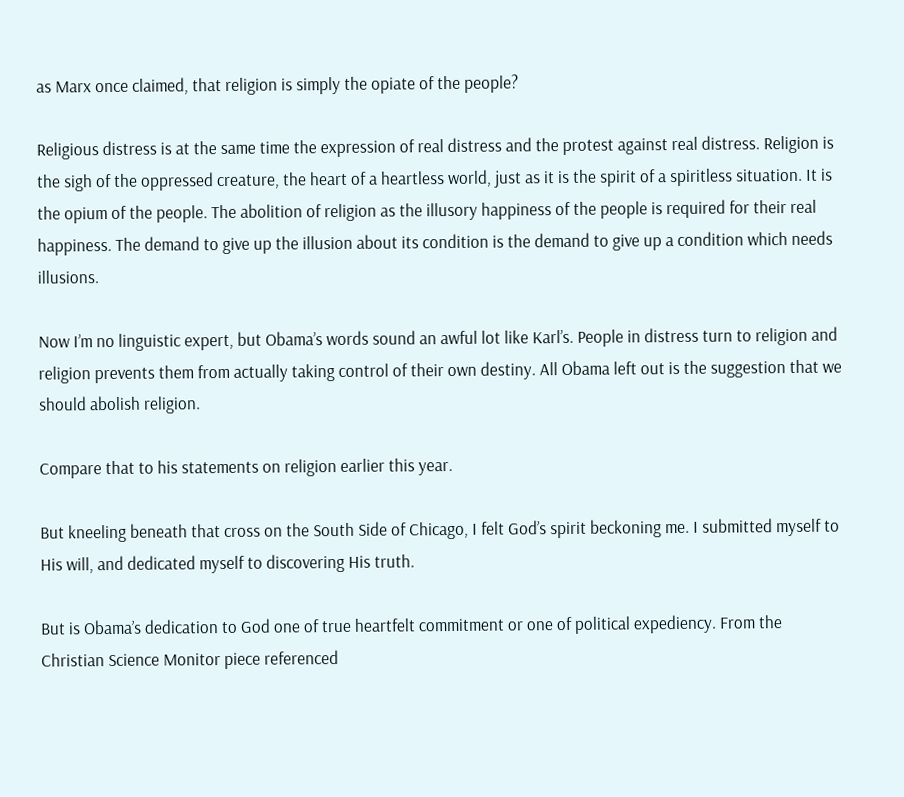as Marx once claimed, that religion is simply the opiate of the people?

Religious distress is at the same time the expression of real distress and the protest against real distress. Religion is the sigh of the oppressed creature, the heart of a heartless world, just as it is the spirit of a spiritless situation. It is the opium of the people. The abolition of religion as the illusory happiness of the people is required for their real happiness. The demand to give up the illusion about its condition is the demand to give up a condition which needs illusions.

Now I’m no linguistic expert, but Obama’s words sound an awful lot like Karl’s. People in distress turn to religion and religion prevents them from actually taking control of their own destiny. All Obama left out is the suggestion that we should abolish religion.

Compare that to his statements on religion earlier this year.

But kneeling beneath that cross on the South Side of Chicago, I felt God’s spirit beckoning me. I submitted myself to His will, and dedicated myself to discovering His truth.

But is Obama’s dedication to God one of true heartfelt commitment or one of political expediency. From the Christian Science Monitor piece referenced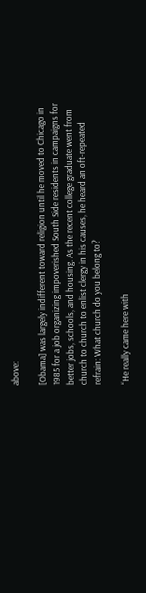above:

[Obama] was largely indifferent toward religion until he moved to Chicago in 1985 for a job organizing impoverished South Side residents in campaigns for better jobs, schools, and housing. As the recent college graduate went from church to church to enlist clergy in his causes, he heard an oft-repeated refrain: What church do you belong to?

“He really came here with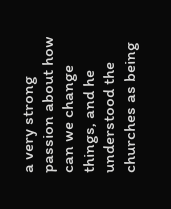a very strong passion about how can we change things, and he understood the churches as being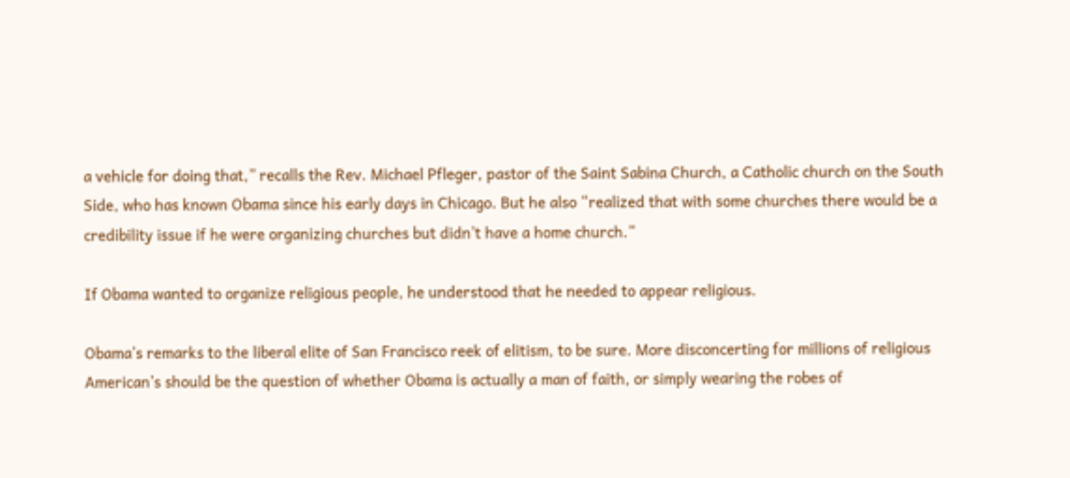a vehicle for doing that,” recalls the Rev. Michael Pfleger, pastor of the Saint Sabina Church, a Catholic church on the South Side, who has known Obama since his early days in Chicago. But he also “realized that with some churches there would be a credibility issue if he were organizing churches but didn’t have a home church.”

If Obama wanted to organize religious people, he understood that he needed to appear religious.

Obama’s remarks to the liberal elite of San Francisco reek of elitism, to be sure. More disconcerting for millions of religious American’s should be the question of whether Obama is actually a man of faith, or simply wearing the robes of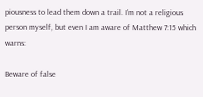piousness to lead them down a trail. I’m not a religious person myself, but even I am aware of Matthew 7:15 which warns:

Beware of false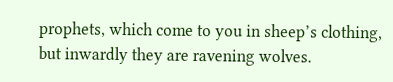prophets, which come to you in sheep’s clothing, but inwardly they are ravening wolves.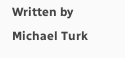Written by Michael Turk